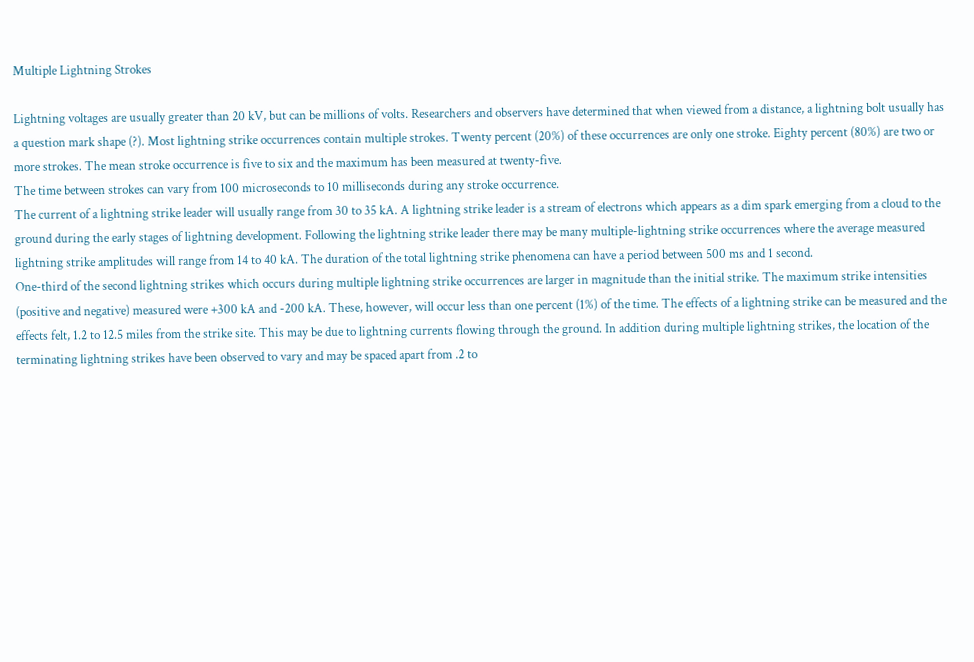Multiple Lightning Strokes

Lightning voltages are usually greater than 20 kV, but can be millions of volts. Researchers and observers have determined that when viewed from a distance, a lightning bolt usually has a question mark shape (?). Most lightning strike occurrences contain multiple strokes. Twenty percent (20%) of these occurrences are only one stroke. Eighty percent (80%) are two or more strokes. The mean stroke occurrence is five to six and the maximum has been measured at twenty-five.
The time between strokes can vary from 100 microseconds to 10 milliseconds during any stroke occurrence.
The current of a lightning strike leader will usually range from 30 to 35 kA. A lightning strike leader is a stream of electrons which appears as a dim spark emerging from a cloud to the ground during the early stages of lightning development. Following the lightning strike leader there may be many multiple-lightning strike occurrences where the average measured lightning strike amplitudes will range from 14 to 40 kA. The duration of the total lightning strike phenomena can have a period between 500 ms and 1 second.
One-third of the second lightning strikes which occurs during multiple lightning strike occurrences are larger in magnitude than the initial strike. The maximum strike intensities (positive and negative) measured were +300 kA and -200 kA. These, however, will occur less than one percent (1%) of the time. The effects of a lightning strike can be measured and the effects felt, 1.2 to 12.5 miles from the strike site. This may be due to lightning currents flowing through the ground. In addition during multiple lightning strikes, the location of the terminating lightning strikes have been observed to vary and may be spaced apart from .2 to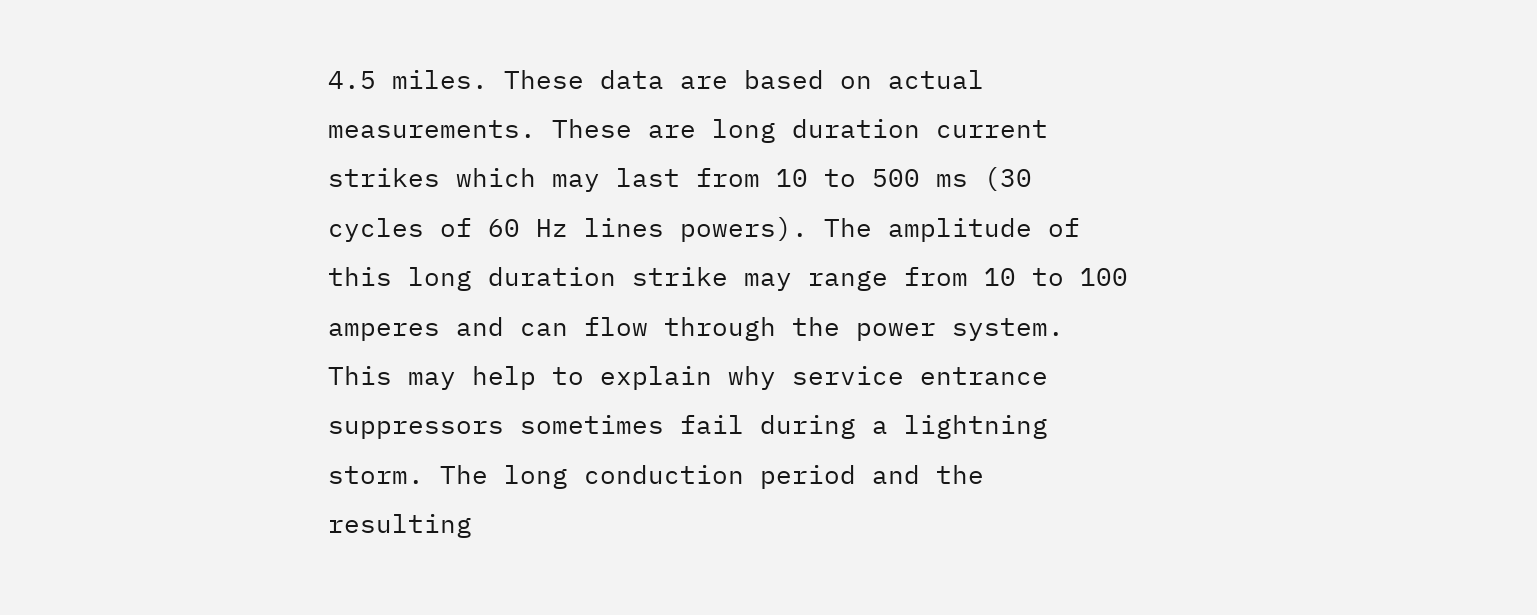4.5 miles. These data are based on actual measurements. These are long duration current strikes which may last from 10 to 500 ms (30 cycles of 60 Hz lines powers). The amplitude of this long duration strike may range from 10 to 100 amperes and can flow through the power system. This may help to explain why service entrance suppressors sometimes fail during a lightning storm. The long conduction period and the resulting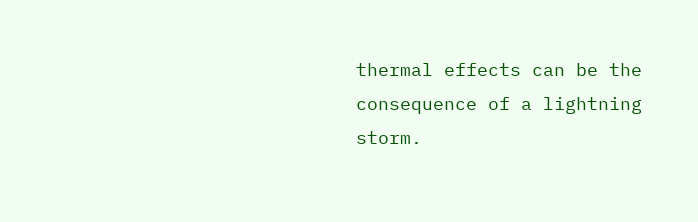thermal effects can be the consequence of a lightning storm.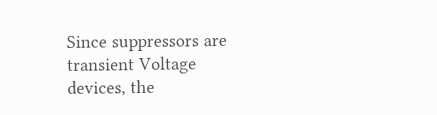Since suppressors are transient Voltage devices, the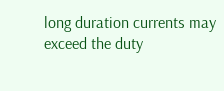long duration currents may exceed the duty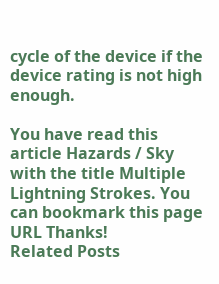cycle of the device if the device rating is not high enough.

You have read this article Hazards / Sky with the title Multiple Lightning Strokes. You can bookmark this page URL Thanks!
Related Posts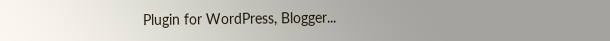Plugin for WordPress, Blogger...